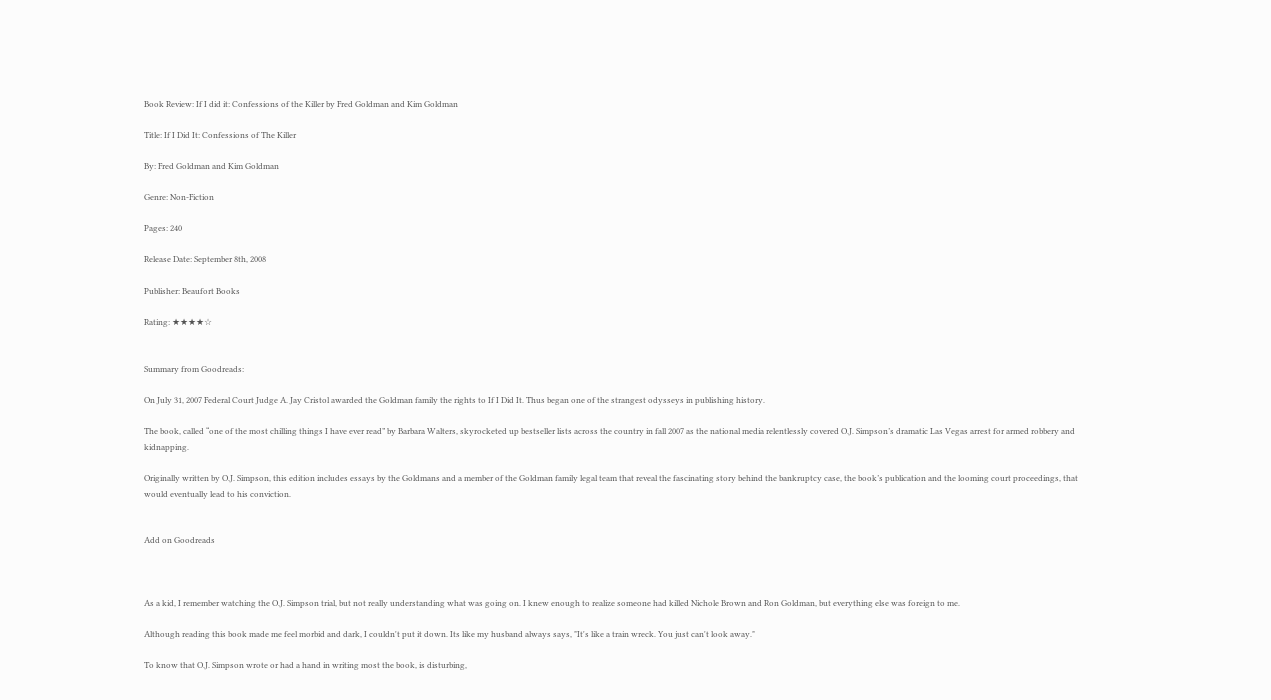Book Review: If I did it: Confessions of the Killer by Fred Goldman and Kim Goldman

Title: If I Did It: Confessions of The Killer

By: Fred Goldman and Kim Goldman

Genre: Non-Fiction

Pages: 240

Release Date: September 8th, 2008

Publisher: Beaufort Books

Rating: ★★★★☆


Summary from Goodreads:

On July 31, 2007 Federal Court Judge A. Jay Cristol awarded the Goldman family the rights to If I Did It. Thus began one of the strangest odysseys in publishing history.

The book, called “one of the most chilling things I have ever read” by Barbara Walters, skyrocketed up bestseller lists across the country in fall 2007 as the national media relentlessly covered O.J. Simpson’s dramatic Las Vegas arrest for armed robbery and kidnapping.

Originally written by O.J. Simpson, this edition includes essays by the Goldmans and a member of the Goldman family legal team that reveal the fascinating story behind the bankruptcy case, the book’s publication and the looming court proceedings, that would eventually lead to his conviction.


Add on Goodreads



As a kid, I remember watching the O.J. Simpson trial, but not really understanding what was going on. I knew enough to realize someone had killed Nichole Brown and Ron Goldman, but everything else was foreign to me.

Although reading this book made me feel morbid and dark, I couldn't put it down. Its like my husband always says, "It's like a train wreck. You just can't look away."

To know that O.J. Simpson wrote or had a hand in writing most the book, is disturbing,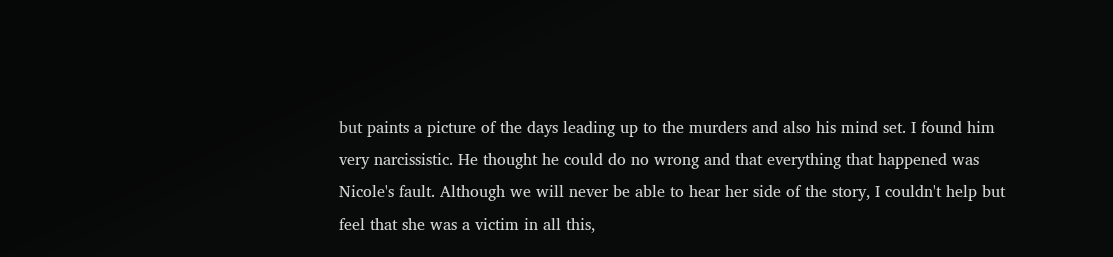but paints a picture of the days leading up to the murders and also his mind set. I found him very narcissistic. He thought he could do no wrong and that everything that happened was Nicole's fault. Although we will never be able to hear her side of the story, I couldn't help but feel that she was a victim in all this,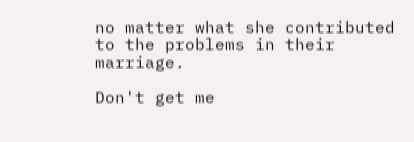no matter what she contributed to the problems in their marriage.

Don't get me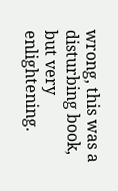wrong, this was a disturbing book, but very enlightening.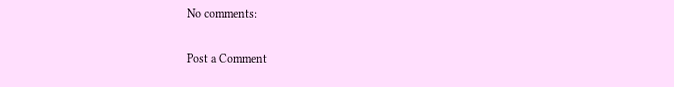No comments:

Post a Comment